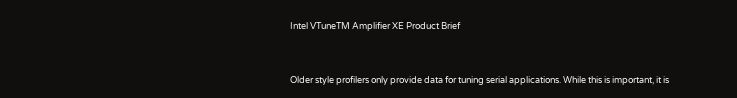Intel VTuneTM Amplifier XE Product Brief


Older style profilers only provide data for tuning serial applications. While this is important, it is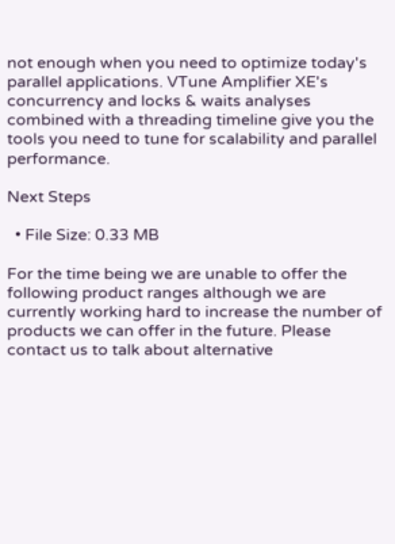not enough when you need to optimize today's parallel applications. VTune Amplifier XE's concurrency and locks & waits analyses combined with a threading timeline give you the tools you need to tune for scalability and parallel performance.

Next Steps

  • File Size: 0.33 MB

For the time being we are unable to offer the following product ranges although we are currently working hard to increase the number of products we can offer in the future. Please contact us to talk about alternative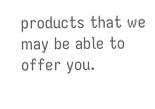products that we may be able to offer you.